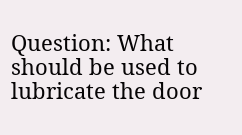Question: What should be used to lubricate the door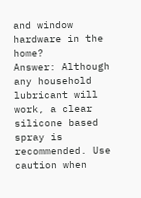and window hardware in the home?
Answer: Although any household lubricant will work, a clear silicone based spray is recommended. Use caution when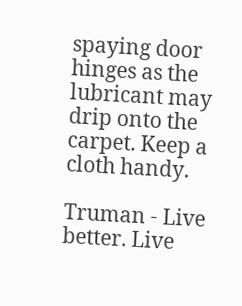spaying door hinges as the lubricant may drip onto the carpet. Keep a cloth handy.

Truman - Live better. Live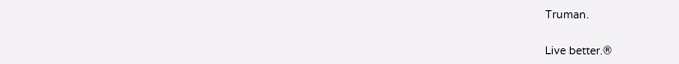Truman.


Live better.®